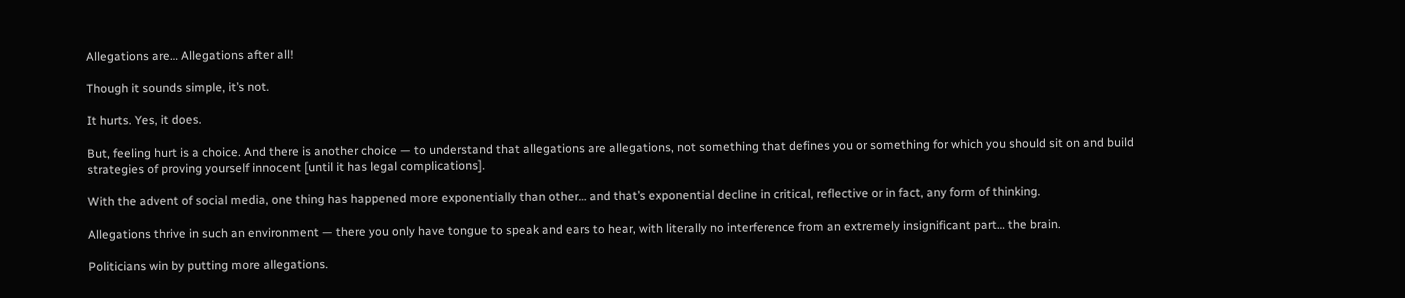Allegations are… Allegations after all!

Though it sounds simple, it’s not.

It hurts. Yes, it does.

But, feeling hurt is a choice. And there is another choice — to understand that allegations are allegations, not something that defines you or something for which you should sit on and build strategies of proving yourself innocent [until it has legal complications].

With the advent of social media, one thing has happened more exponentially than other… and that’s exponential decline in critical, reflective or in fact, any form of thinking.

Allegations thrive in such an environment — there you only have tongue to speak and ears to hear, with literally no interference from an extremely insignificant part… the brain.

Politicians win by putting more allegations.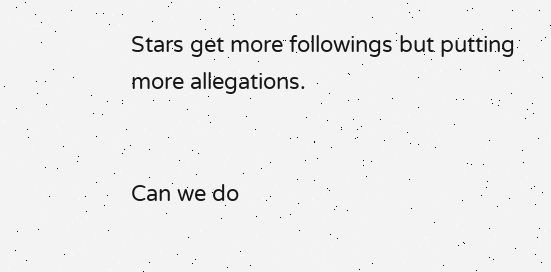Stars get more followings but putting more allegations.


Can we do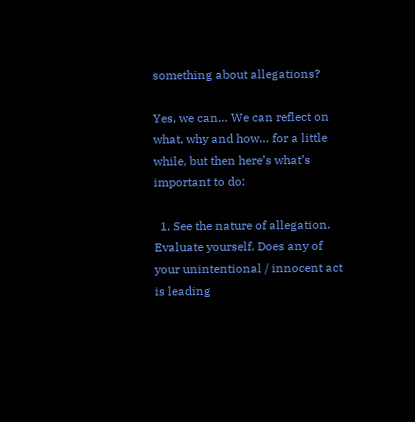something about allegations?

Yes, we can… We can reflect on what, why and how… for a little while, but then here’s what’s important to do:

  1. See the nature of allegation. Evaluate yourself. Does any of your unintentional / innocent act is leading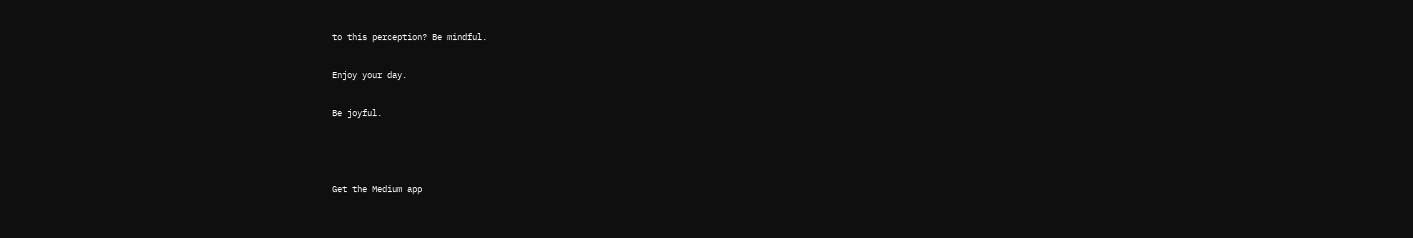to this perception? Be mindful.

Enjoy your day.

Be joyful.



Get the Medium app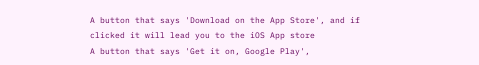A button that says 'Download on the App Store', and if clicked it will lead you to the iOS App store
A button that says 'Get it on, Google Play',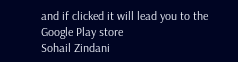and if clicked it will lead you to the Google Play store
Sohail Zindani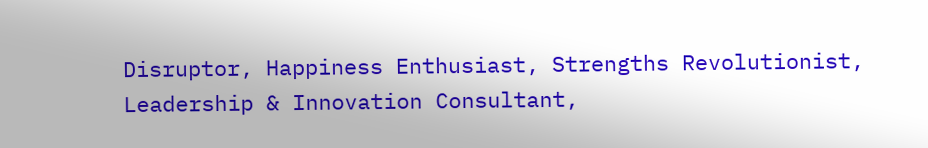Disruptor, Happiness Enthusiast, Strengths Revolutionist, Leadership & Innovation Consultant,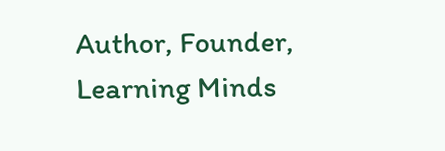Author, Founder, Learning Minds